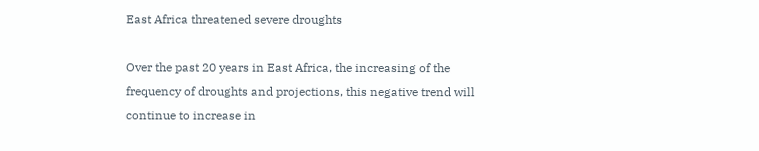East Africa threatened severe droughts

Over the past 20 years in East Africa, the increasing of the frequency of droughts and projections, this negative trend will continue to increase in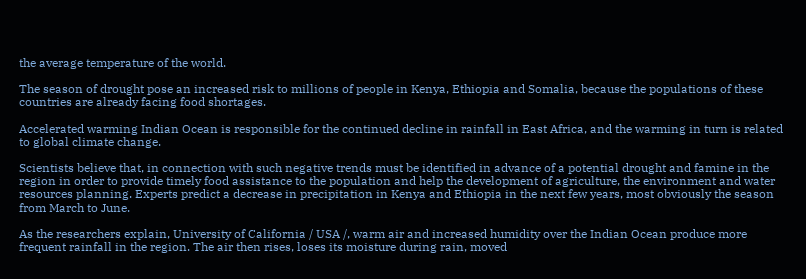the average temperature of the world.

The season of drought pose an increased risk to millions of people in Kenya, Ethiopia and Somalia, because the populations of these countries are already facing food shortages.

Accelerated warming Indian Ocean is responsible for the continued decline in rainfall in East Africa, and the warming in turn is related to global climate change.

Scientists believe that, in connection with such negative trends must be identified in advance of a potential drought and famine in the region in order to provide timely food assistance to the population and help the development of agriculture, the environment and water resources planning. Experts predict a decrease in precipitation in Kenya and Ethiopia in the next few years, most obviously the season from March to June.

As the researchers explain, University of California / USA /, warm air and increased humidity over the Indian Ocean produce more frequent rainfall in the region. The air then rises, loses its moisture during rain, moved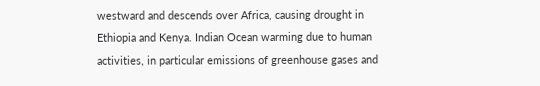westward and descends over Africa, causing drought in Ethiopia and Kenya. Indian Ocean warming due to human activities, in particular emissions of greenhouse gases and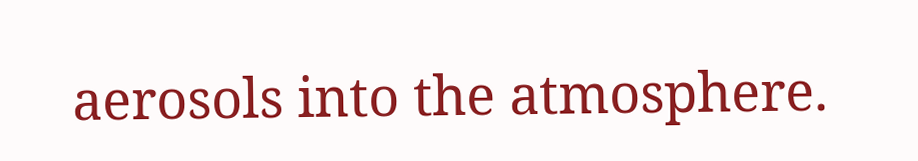aerosols into the atmosphere.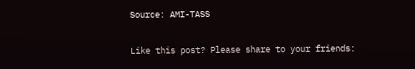Source: AMI-TASS

Like this post? Please share to your friends: